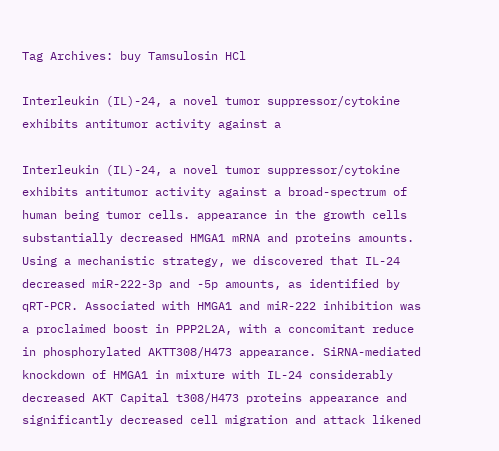Tag Archives: buy Tamsulosin HCl

Interleukin (IL)-24, a novel tumor suppressor/cytokine exhibits antitumor activity against a

Interleukin (IL)-24, a novel tumor suppressor/cytokine exhibits antitumor activity against a broad-spectrum of human being tumor cells. appearance in the growth cells substantially decreased HMGA1 mRNA and proteins amounts. Using a mechanistic strategy, we discovered that IL-24 decreased miR-222-3p and -5p amounts, as identified by qRT-PCR. Associated with HMGA1 and miR-222 inhibition was a proclaimed boost in PPP2L2A, with a concomitant reduce in phosphorylated AKTT308/H473 appearance. SiRNA-mediated knockdown of HMGA1 in mixture with IL-24 considerably decreased AKT Capital t308/H473 proteins appearance and significantly decreased cell migration and attack likened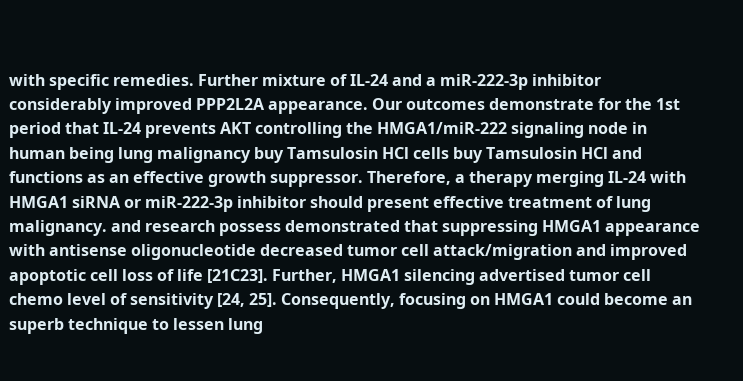with specific remedies. Further mixture of IL-24 and a miR-222-3p inhibitor considerably improved PPP2L2A appearance. Our outcomes demonstrate for the 1st period that IL-24 prevents AKT controlling the HMGA1/miR-222 signaling node in human being lung malignancy buy Tamsulosin HCl cells buy Tamsulosin HCl and functions as an effective growth suppressor. Therefore, a therapy merging IL-24 with HMGA1 siRNA or miR-222-3p inhibitor should present effective treatment of lung malignancy. and research possess demonstrated that suppressing HMGA1 appearance with antisense oligonucleotide decreased tumor cell attack/migration and improved apoptotic cell loss of life [21C23]. Further, HMGA1 silencing advertised tumor cell chemo level of sensitivity [24, 25]. Consequently, focusing on HMGA1 could become an superb technique to lessen lung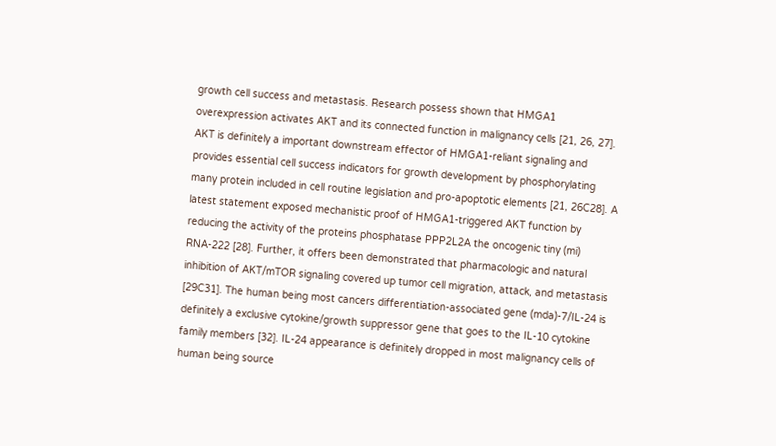growth cell success and metastasis. Research possess shown that HMGA1 overexpression activates AKT and its connected function in malignancy cells [21, 26, 27]. AKT is definitely a important downstream effector of HMGA1-reliant signaling and provides essential cell success indicators for growth development by phosphorylating many protein included in cell routine legislation and pro-apoptotic elements [21, 26C28]. A latest statement exposed mechanistic proof of HMGA1-triggered AKT function by reducing the activity of the proteins phosphatase PPP2L2A the oncogenic tiny (mi) RNA-222 [28]. Further, it offers been demonstrated that pharmacologic and natural inhibition of AKT/mTOR signaling covered up tumor cell migration, attack, and metastasis [29C31]. The human being most cancers differentiation-associated gene (mda)-7/IL-24 is definitely a exclusive cytokine/growth suppressor gene that goes to the IL-10 cytokine family members [32]. IL-24 appearance is definitely dropped in most malignancy cells of human being source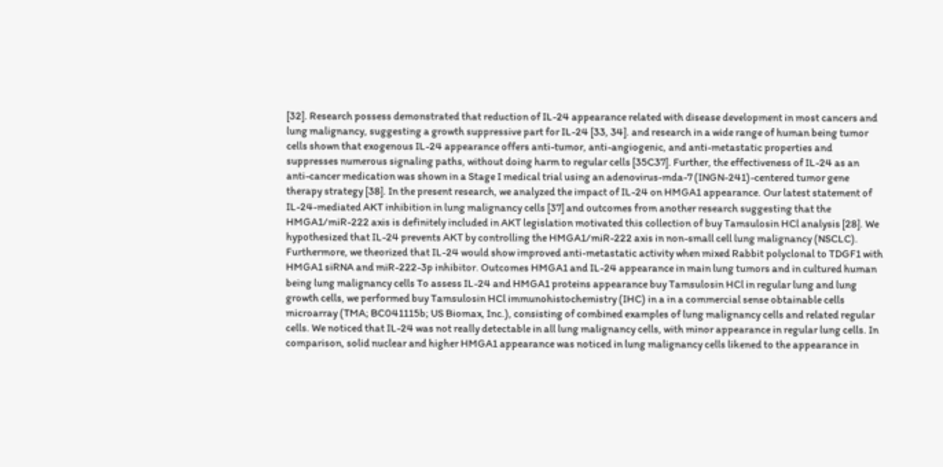[32]. Research possess demonstrated that reduction of IL-24 appearance related with disease development in most cancers and lung malignancy, suggesting a growth suppressive part for IL-24 [33, 34]. and research in a wide range of human being tumor cells shown that exogenous IL-24 appearance offers anti-tumor, anti-angiogenic, and anti-metastatic properties and suppresses numerous signaling paths, without doing harm to regular cells [35C37]. Further, the effectiveness of IL-24 as an anti-cancer medication was shown in a Stage I medical trial using an adenovirus-mda-7 (INGN-241)-centered tumor gene therapy strategy [38]. In the present research, we analyzed the impact of IL-24 on HMGA1 appearance. Our latest statement of IL-24-mediated AKT inhibition in lung malignancy cells [37] and outcomes from another research suggesting that the HMGA1/miR-222 axis is definitely included in AKT legislation motivated this collection of buy Tamsulosin HCl analysis [28]. We hypothesized that IL-24 prevents AKT by controlling the HMGA1/miR-222 axis in non-small cell lung malignancy (NSCLC). Furthermore, we theorized that IL-24 would show improved anti-metastatic activity when mixed Rabbit polyclonal to TDGF1 with HMGA1 siRNA and miR-222-3p inhibitor. Outcomes HMGA1 and IL-24 appearance in main lung tumors and in cultured human being lung malignancy cells To assess IL-24 and HMGA1 proteins appearance buy Tamsulosin HCl in regular lung and lung growth cells, we performed buy Tamsulosin HCl immunohistochemistry (IHC) in a in a commercial sense obtainable cells microarray (TMA; BC041115b; US Biomax, Inc.), consisting of combined examples of lung malignancy cells and related regular cells. We noticed that IL-24 was not really detectable in all lung malignancy cells, with minor appearance in regular lung cells. In comparison, solid nuclear and higher HMGA1 appearance was noticed in lung malignancy cells likened to the appearance in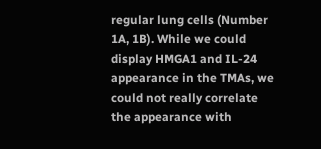regular lung cells (Number 1A, 1B). While we could display HMGA1 and IL-24 appearance in the TMAs, we could not really correlate the appearance with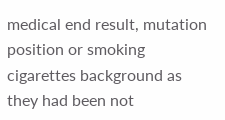medical end result, mutation position or smoking cigarettes background as they had been not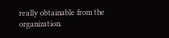really obtainable from the organization.